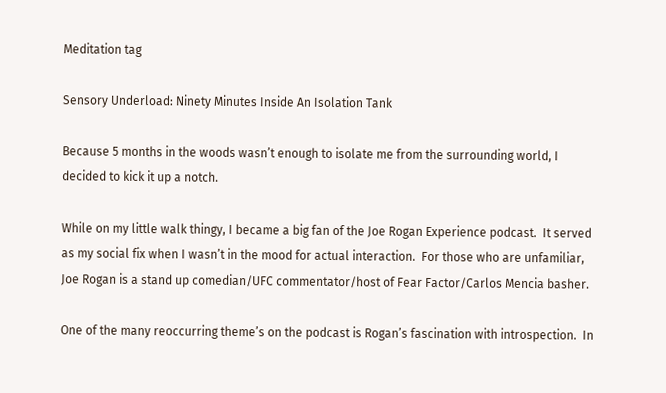Meditation tag

Sensory Underload: Ninety Minutes Inside An Isolation Tank

Because 5 months in the woods wasn’t enough to isolate me from the surrounding world, I decided to kick it up a notch.

While on my little walk thingy, I became a big fan of the Joe Rogan Experience podcast.  It served as my social fix when I wasn’t in the mood for actual interaction.  For those who are unfamiliar, Joe Rogan is a stand up comedian/UFC commentator/host of Fear Factor/Carlos Mencia basher.

One of the many reoccurring theme’s on the podcast is Rogan’s fascination with introspection.  In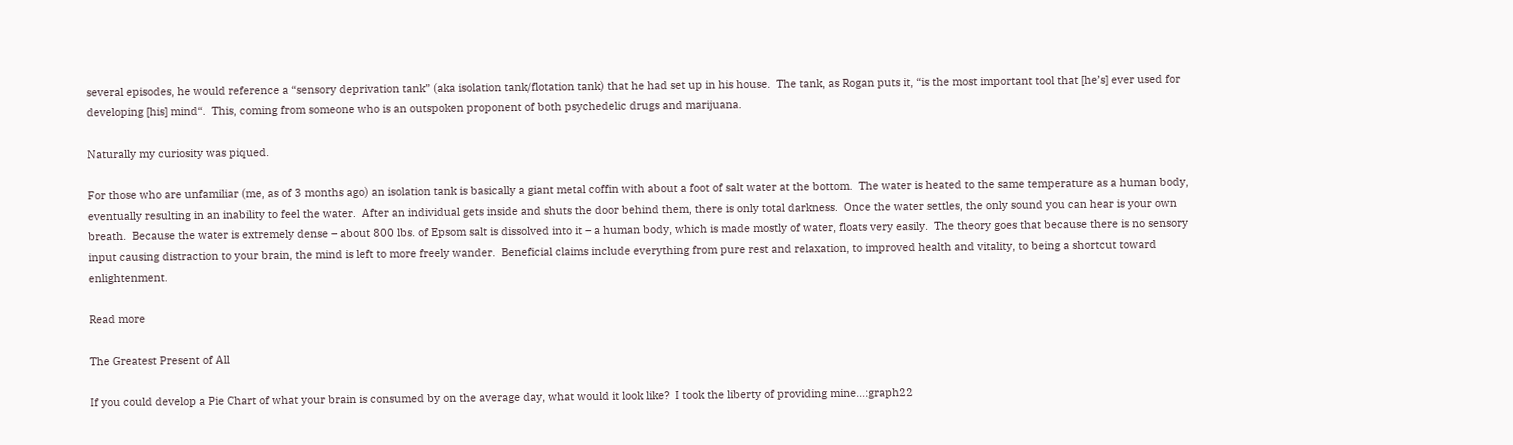several episodes, he would reference a “sensory deprivation tank” (aka isolation tank/flotation tank) that he had set up in his house.  The tank, as Rogan puts it, “is the most important tool that [he’s] ever used for developing [his] mind“.  This, coming from someone who is an outspoken proponent of both psychedelic drugs and marijuana.

Naturally my curiosity was piqued.

For those who are unfamiliar (me, as of 3 months ago) an isolation tank is basically a giant metal coffin with about a foot of salt water at the bottom.  The water is heated to the same temperature as a human body, eventually resulting in an inability to feel the water.  After an individual gets inside and shuts the door behind them, there is only total darkness.  Once the water settles, the only sound you can hear is your own breath.  Because the water is extremely dense – about 800 lbs. of Epsom salt is dissolved into it – a human body, which is made mostly of water, floats very easily.  The theory goes that because there is no sensory input causing distraction to your brain, the mind is left to more freely wander.  Beneficial claims include everything from pure rest and relaxation, to improved health and vitality, to being a shortcut toward enlightenment.

Read more

The Greatest Present of All

If you could develop a Pie Chart of what your brain is consumed by on the average day, what would it look like?  I took the liberty of providing mine…:graph22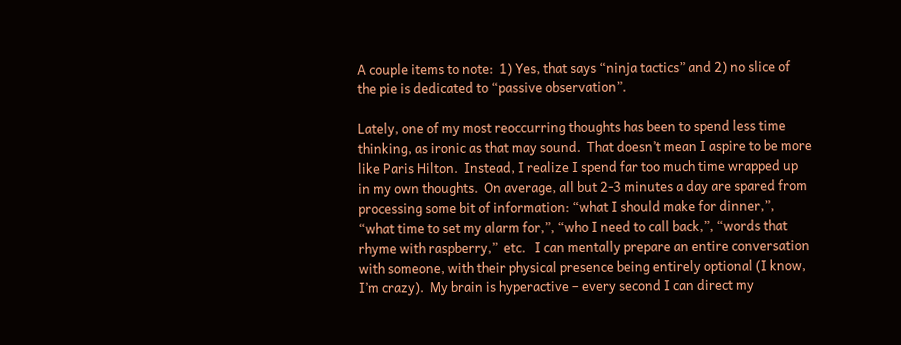A couple items to note:  1) Yes, that says “ninja tactics” and 2) no slice of the pie is dedicated to “passive observation”.

Lately, one of my most reoccurring thoughts has been to spend less time thinking, as ironic as that may sound.  That doesn’t mean I aspire to be more like Paris Hilton.  Instead, I realize I spend far too much time wrapped up in my own thoughts.  On average, all but 2-3 minutes a day are spared from processing some bit of information: “what I should make for dinner,”, “what time to set my alarm for,”, “who I need to call back,”, “words that rhyme with raspberry,”  etc.   I can mentally prepare an entire conversation with someone, with their physical presence being entirely optional (I know, I’m crazy).  My brain is hyperactive – every second I can direct my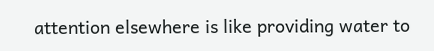attention elsewhere is like providing water to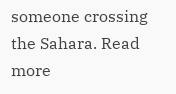someone crossing the Sahara. Read more